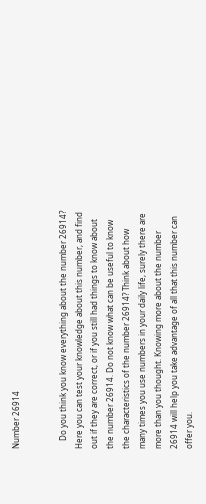Number 26914


    Do you think you know everything about the number 26914? Here you can test your knowledge about this number, and find out if they are correct, or if you still had things to know about the number 26914. Do not know what can be useful to know the characteristics of the number 26914? Think about how many times you use numbers in your daily life, surely there are more than you thought. Knowing more about the number 26914 will help you take advantage of all that this number can offer you.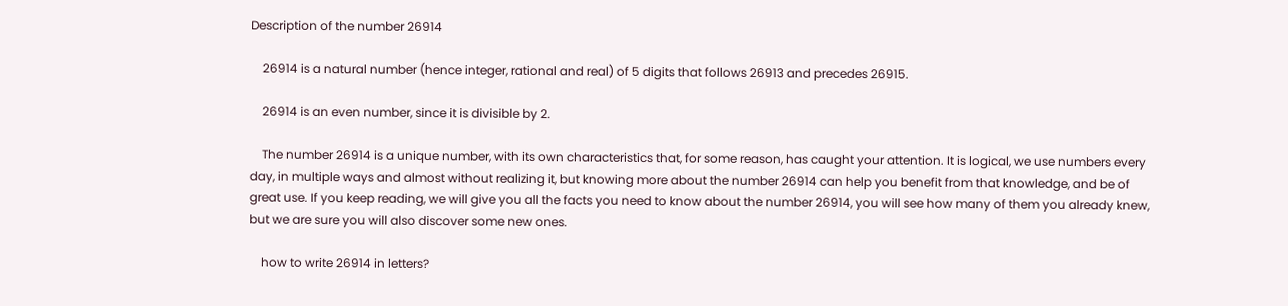Description of the number 26914

    26914 is a natural number (hence integer, rational and real) of 5 digits that follows 26913 and precedes 26915.

    26914 is an even number, since it is divisible by 2.

    The number 26914 is a unique number, with its own characteristics that, for some reason, has caught your attention. It is logical, we use numbers every day, in multiple ways and almost without realizing it, but knowing more about the number 26914 can help you benefit from that knowledge, and be of great use. If you keep reading, we will give you all the facts you need to know about the number 26914, you will see how many of them you already knew, but we are sure you will also discover some new ones.

    how to write 26914 in letters?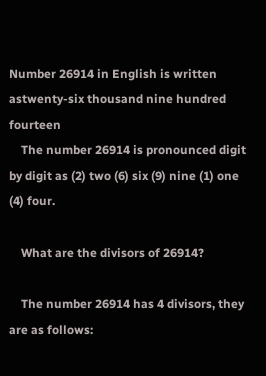Number 26914 in English is written astwenty-six thousand nine hundred fourteen
    The number 26914 is pronounced digit by digit as (2) two (6) six (9) nine (1) one (4) four.

    What are the divisors of 26914?

    The number 26914 has 4 divisors, they are as follows: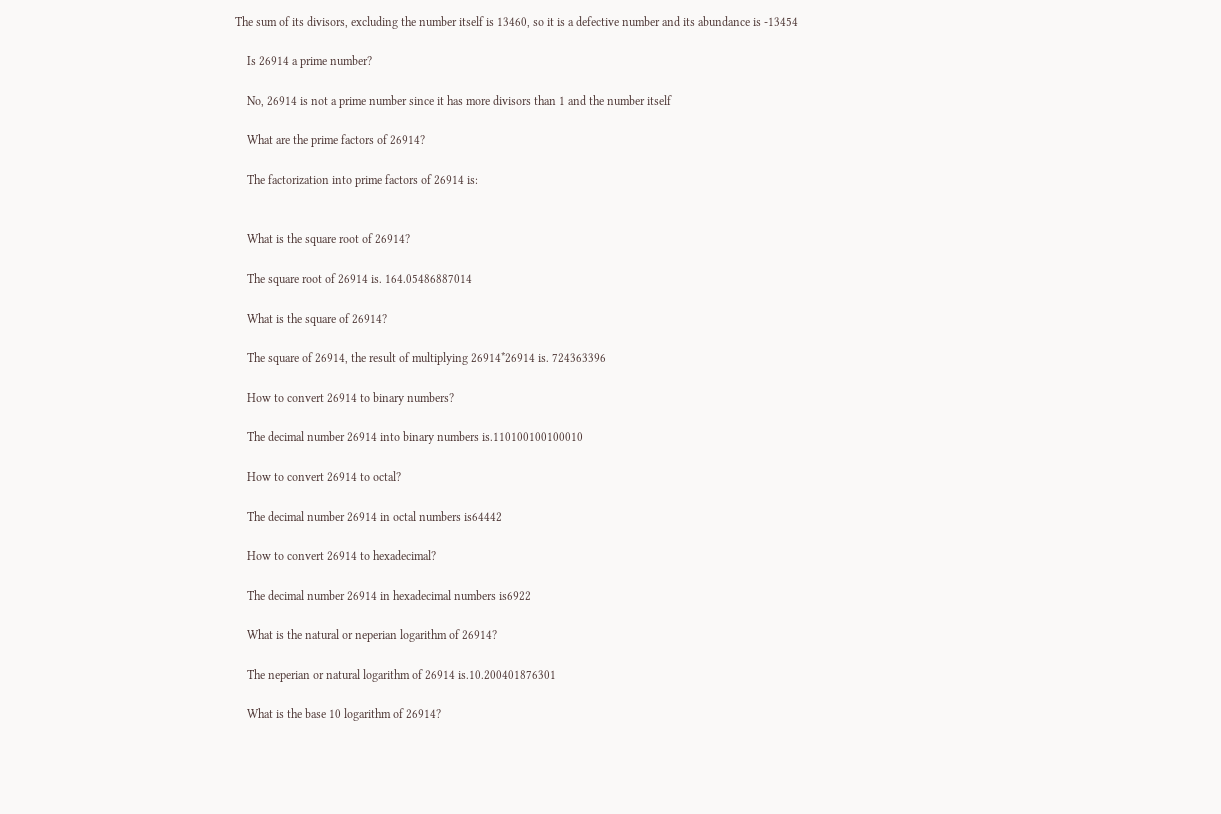The sum of its divisors, excluding the number itself is 13460, so it is a defective number and its abundance is -13454

    Is 26914 a prime number?

    No, 26914 is not a prime number since it has more divisors than 1 and the number itself

    What are the prime factors of 26914?

    The factorization into prime factors of 26914 is:


    What is the square root of 26914?

    The square root of 26914 is. 164.05486887014

    What is the square of 26914?

    The square of 26914, the result of multiplying 26914*26914 is. 724363396

    How to convert 26914 to binary numbers?

    The decimal number 26914 into binary numbers is.110100100100010

    How to convert 26914 to octal?

    The decimal number 26914 in octal numbers is64442

    How to convert 26914 to hexadecimal?

    The decimal number 26914 in hexadecimal numbers is6922

    What is the natural or neperian logarithm of 26914?

    The neperian or natural logarithm of 26914 is.10.200401876301

    What is the base 10 logarithm of 26914?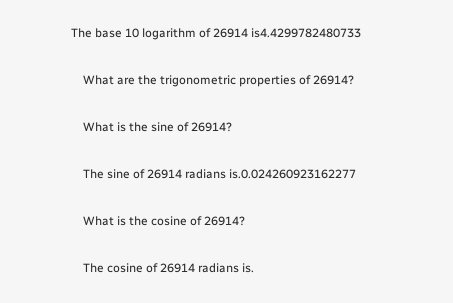The base 10 logarithm of 26914 is4.4299782480733

    What are the trigonometric properties of 26914?

    What is the sine of 26914?

    The sine of 26914 radians is.0.024260923162277

    What is the cosine of 26914?

    The cosine of 26914 radians is.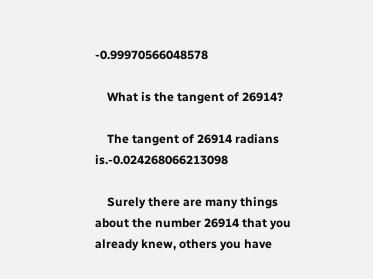-0.99970566048578

    What is the tangent of 26914?

    The tangent of 26914 radians is.-0.024268066213098

    Surely there are many things about the number 26914 that you already knew, others you have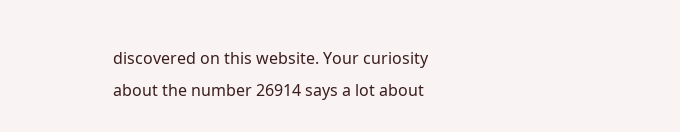discovered on this website. Your curiosity about the number 26914 says a lot about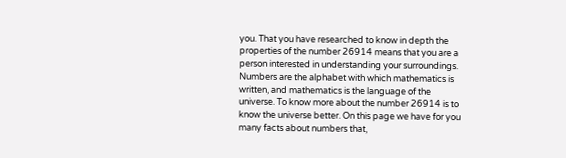you. That you have researched to know in depth the properties of the number 26914 means that you are a person interested in understanding your surroundings. Numbers are the alphabet with which mathematics is written, and mathematics is the language of the universe. To know more about the number 26914 is to know the universe better. On this page we have for you many facts about numbers that,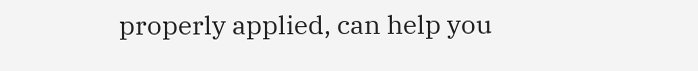properly applied, can help you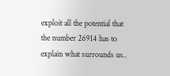exploit all the potential that the number 26914 has to explain what surrounds us..